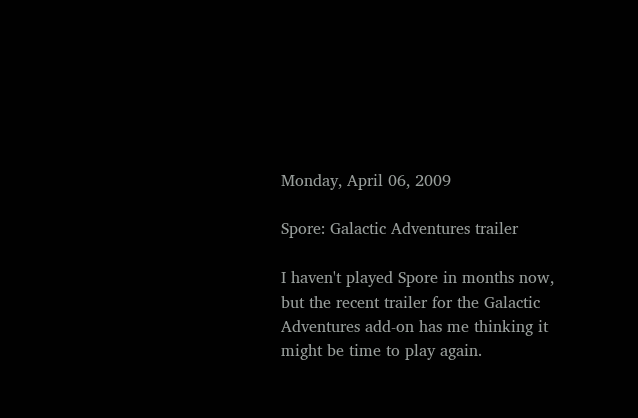Monday, April 06, 2009

Spore: Galactic Adventures trailer

I haven't played Spore in months now, but the recent trailer for the Galactic Adventures add-on has me thinking it might be time to play again.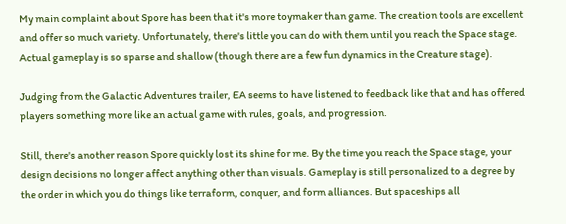My main complaint about Spore has been that it's more toymaker than game. The creation tools are excellent and offer so much variety. Unfortunately, there's little you can do with them until you reach the Space stage. Actual gameplay is so sparse and shallow (though there are a few fun dynamics in the Creature stage).

Judging from the Galactic Adventures trailer, EA seems to have listened to feedback like that and has offered players something more like an actual game with rules, goals, and progression.

Still, there's another reason Spore quickly lost its shine for me. By the time you reach the Space stage, your design decisions no longer affect anything other than visuals. Gameplay is still personalized to a degree by the order in which you do things like terraform, conquer, and form alliances. But spaceships all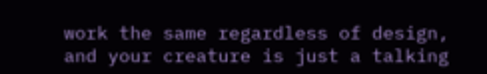work the same regardless of design, and your creature is just a talking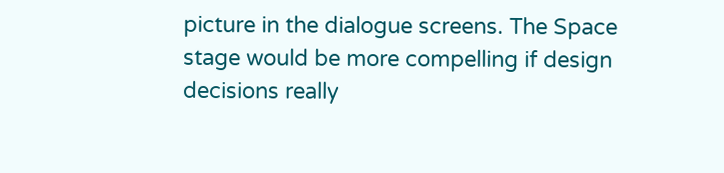picture in the dialogue screens. The Space stage would be more compelling if design decisions really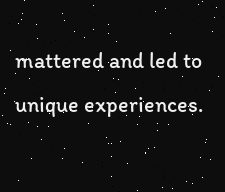mattered and led to unique experiences.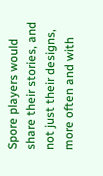Spore players would share their stories, and not just their designs, more often and with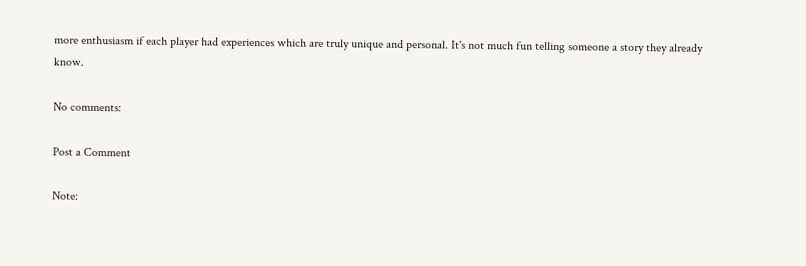more enthusiasm if each player had experiences which are truly unique and personal. It's not much fun telling someone a story they already know.

No comments:

Post a Comment

Note: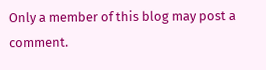Only a member of this blog may post a comment.